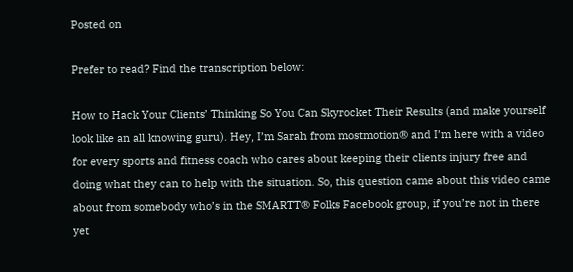Posted on

Prefer to read? Find the transcription below:

How to Hack Your Clients’ Thinking So You Can Skyrocket Their Results (and make yourself look like an all knowing guru). Hey, I’m Sarah from mostmotion® and I’m here with a video for every sports and fitness coach who cares about keeping their clients injury free and doing what they can to help with the situation. So, this question came about this video came about from somebody who’s in the SMARTT® Folks Facebook group, if you’re not in there yet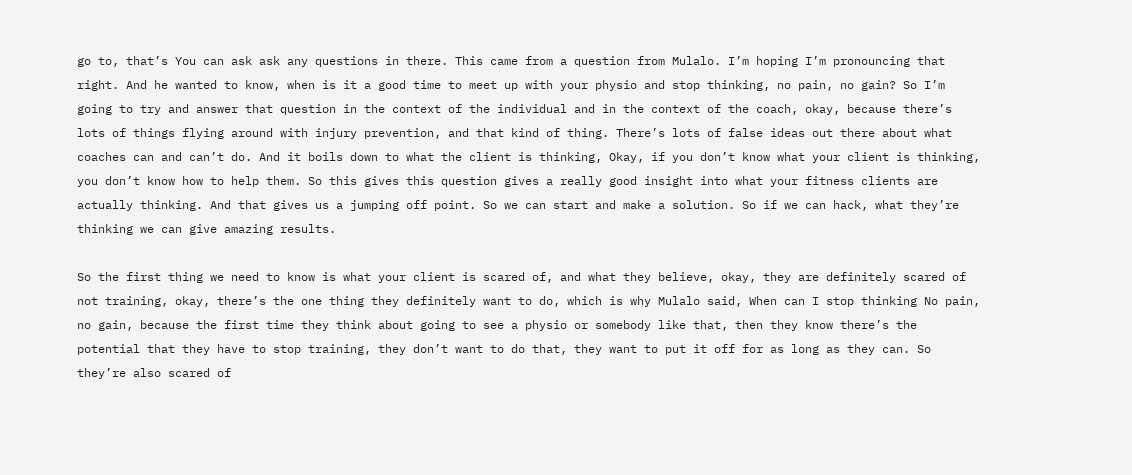go to, that’s You can ask ask any questions in there. This came from a question from Mulalo. I’m hoping I’m pronouncing that right. And he wanted to know, when is it a good time to meet up with your physio and stop thinking, no pain, no gain? So I’m going to try and answer that question in the context of the individual and in the context of the coach, okay, because there’s lots of things flying around with injury prevention, and that kind of thing. There’s lots of false ideas out there about what coaches can and can’t do. And it boils down to what the client is thinking, Okay, if you don’t know what your client is thinking, you don’t know how to help them. So this gives this question gives a really good insight into what your fitness clients are actually thinking. And that gives us a jumping off point. So we can start and make a solution. So if we can hack, what they’re thinking we can give amazing results.

So the first thing we need to know is what your client is scared of, and what they believe, okay, they are definitely scared of not training, okay, there’s the one thing they definitely want to do, which is why Mulalo said, When can I stop thinking No pain, no gain, because the first time they think about going to see a physio or somebody like that, then they know there’s the potential that they have to stop training, they don’t want to do that, they want to put it off for as long as they can. So they’re also scared of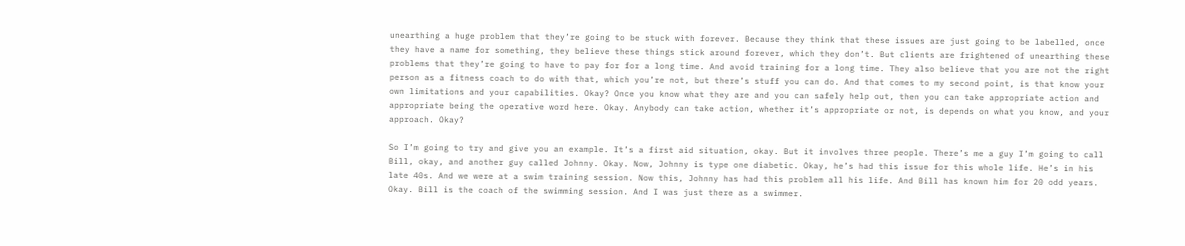unearthing a huge problem that they’re going to be stuck with forever. Because they think that these issues are just going to be labelled, once they have a name for something, they believe these things stick around forever, which they don’t. But clients are frightened of unearthing these problems that they’re going to have to pay for for a long time. And avoid training for a long time. They also believe that you are not the right person as a fitness coach to do with that, which you’re not, but there’s stuff you can do. And that comes to my second point, is that know your own limitations and your capabilities. Okay? Once you know what they are and you can safely help out, then you can take appropriate action and appropriate being the operative word here. Okay. Anybody can take action, whether it’s appropriate or not, is depends on what you know, and your approach. Okay?

So I’m going to try and give you an example. It’s a first aid situation, okay. But it involves three people. There’s me a guy I’m going to call Bill, okay, and another guy called Johnny. Okay. Now, Johnny is type one diabetic. Okay, he’s had this issue for this whole life. He’s in his late 40s. And we were at a swim training session. Now this, Johnny has had this problem all his life. And Bill has known him for 20 odd years. Okay. Bill is the coach of the swimming session. And I was just there as a swimmer.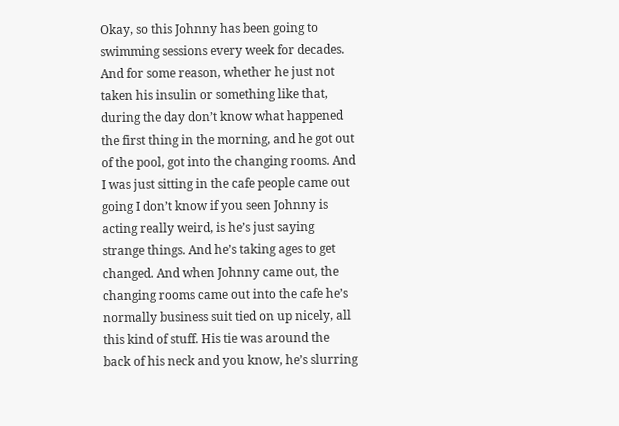Okay, so this Johnny has been going to swimming sessions every week for decades. And for some reason, whether he just not taken his insulin or something like that, during the day don’t know what happened the first thing in the morning, and he got out of the pool, got into the changing rooms. And I was just sitting in the cafe people came out going I don’t know if you seen Johnny is acting really weird, is he’s just saying strange things. And he’s taking ages to get changed. And when Johnny came out, the changing rooms came out into the cafe he’s normally business suit tied on up nicely, all this kind of stuff. His tie was around the back of his neck and you know, he’s slurring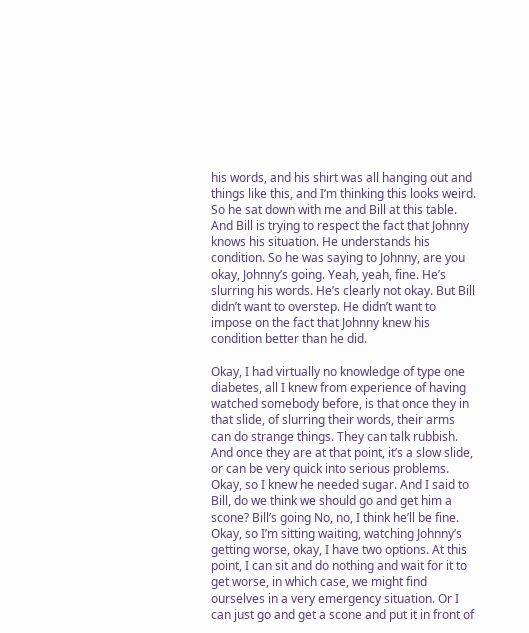his words, and his shirt was all hanging out and things like this, and I’m thinking this looks weird. So he sat down with me and Bill at this table. And Bill is trying to respect the fact that Johnny knows his situation. He understands his condition. So he was saying to Johnny, are you okay, Johnny’s going. Yeah, yeah, fine. He’s slurring his words. He’s clearly not okay. But Bill didn’t want to overstep. He didn’t want to impose on the fact that Johnny knew his condition better than he did.

Okay, I had virtually no knowledge of type one diabetes, all I knew from experience of having watched somebody before, is that once they in that slide, of slurring their words, their arms can do strange things. They can talk rubbish. And once they are at that point, it’s a slow slide, or can be very quick into serious problems. Okay, so I knew he needed sugar. And I said to Bill, do we think we should go and get him a scone? Bill’s going No, no, I think he’ll be fine. Okay, so I’m sitting waiting, watching Johnny’s getting worse, okay, I have two options. At this point, I can sit and do nothing and wait for it to get worse, in which case, we might find ourselves in a very emergency situation. Or I can just go and get a scone and put it in front of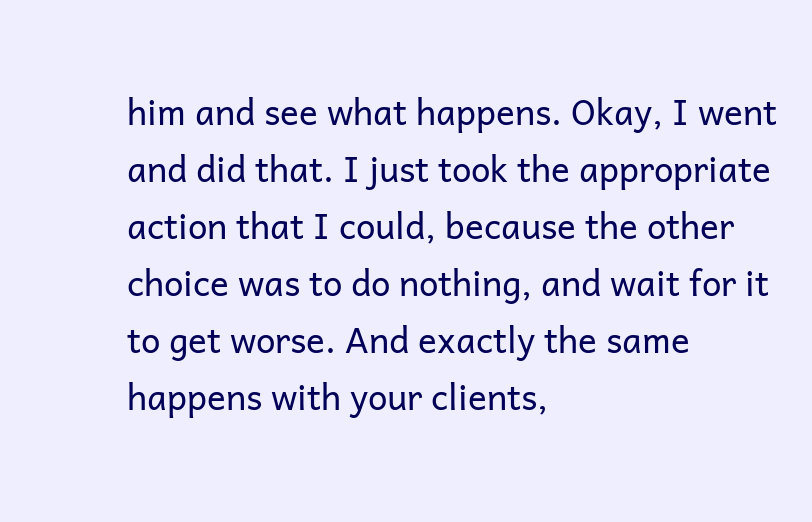him and see what happens. Okay, I went and did that. I just took the appropriate action that I could, because the other choice was to do nothing, and wait for it to get worse. And exactly the same happens with your clients,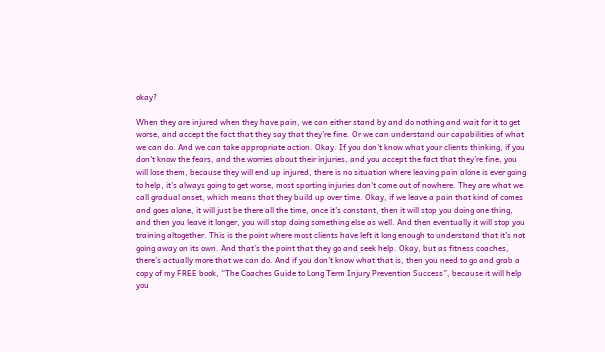okay?

When they are injured when they have pain, we can either stand by and do nothing and wait for it to get worse, and accept the fact that they say that they’re fine. Or we can understand our capabilities of what we can do. And we can take appropriate action. Okay. If you don’t know what your clients thinking, if you don’t know the fears, and the worries about their injuries, and you accept the fact that they’re fine, you will lose them, because they will end up injured, there is no situation where leaving pain alone is ever going to help, it’s always going to get worse, most sporting injuries don’t come out of nowhere. They are what we call gradual onset, which means that they build up over time. Okay, if we leave a pain that kind of comes and goes alone, it will just be there all the time, once it’s constant, then it will stop you doing one thing, and then you leave it longer, you will stop doing something else as well. And then eventually it will stop you training altogether. This is the point where most clients have left it long enough to understand that it’s not going away on its own. And that’s the point that they go and seek help. Okay, but as fitness coaches, there’s actually more that we can do. And if you don’t know what that is, then you need to go and grab a copy of my FREE book, “The Coaches Guide to Long Term Injury Prevention Success”, because it will help you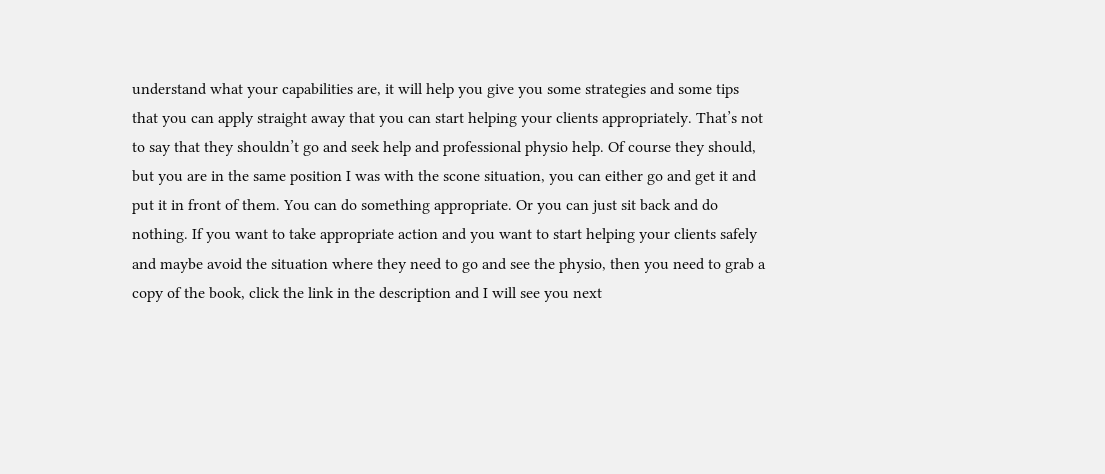understand what your capabilities are, it will help you give you some strategies and some tips that you can apply straight away that you can start helping your clients appropriately. That’s not to say that they shouldn’t go and seek help and professional physio help. Of course they should, but you are in the same position I was with the scone situation, you can either go and get it and put it in front of them. You can do something appropriate. Or you can just sit back and do nothing. If you want to take appropriate action and you want to start helping your clients safely and maybe avoid the situation where they need to go and see the physio, then you need to grab a copy of the book, click the link in the description and I will see you next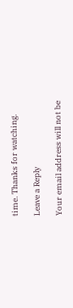time. Thanks for watching.

Leave a Reply

Your email address will not be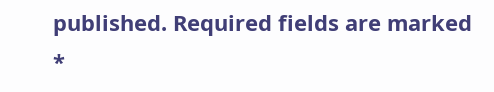published. Required fields are marked *